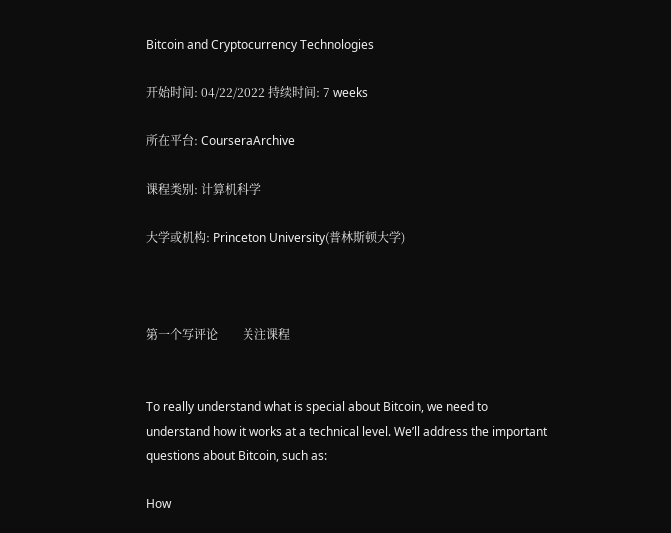Bitcoin and Cryptocurrency Technologies

开始时间: 04/22/2022 持续时间: 7 weeks

所在平台: CourseraArchive

课程类别: 计算机科学

大学或机构: Princeton University(普林斯顿大学)



第一个写评论        关注课程


To really understand what is special about Bitcoin, we need to understand how it works at a technical level. We’ll address the important questions about Bitcoin, such as:

How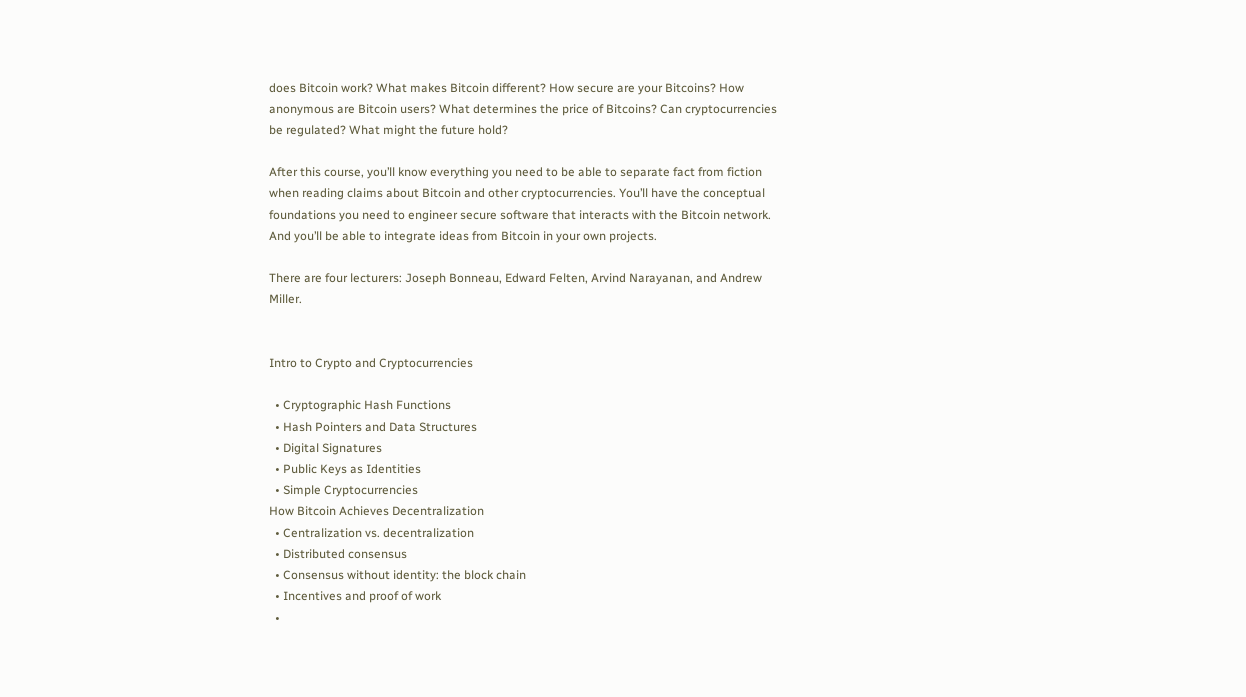does Bitcoin work? What makes Bitcoin different? How secure are your Bitcoins? How anonymous are Bitcoin users? What determines the price of Bitcoins? Can cryptocurrencies be regulated? What might the future hold?

After this course, you’ll know everything you need to be able to separate fact from fiction when reading claims about Bitcoin and other cryptocurrencies. You’ll have the conceptual foundations you need to engineer secure software that interacts with the Bitcoin network. And you’ll be able to integrate ideas from Bitcoin in your own projects.

There are four lecturers: Joseph Bonneau, Edward Felten, Arvind Narayanan, and Andrew Miller.


Intro to Crypto and Cryptocurrencies

  • Cryptographic Hash Functions
  • Hash Pointers and Data Structures
  • Digital Signatures
  • Public Keys as Identities
  • Simple Cryptocurrencies
How Bitcoin Achieves Decentralization
  • Centralization vs. decentralization
  • Distributed consensus
  • Consensus without identity: the block chain
  • Incentives and proof of work
  •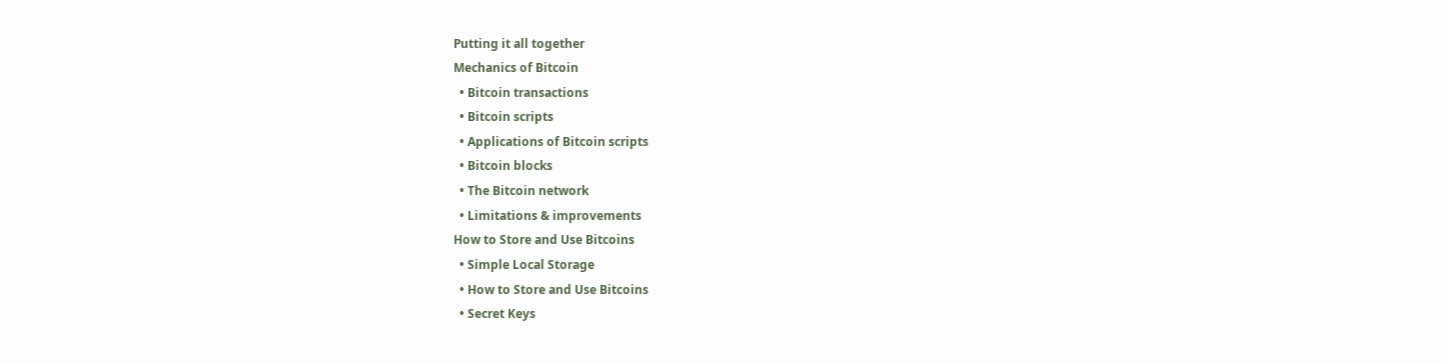Putting it all together
Mechanics of Bitcoin
  • Bitcoin transactions
  • Bitcoin scripts
  • Applications of Bitcoin scripts
  • Bitcoin blocks
  • The Bitcoin network
  • Limitations & improvements
How to Store and Use Bitcoins
  • Simple Local Storage
  • How to Store and Use Bitcoins
  • Secret Keys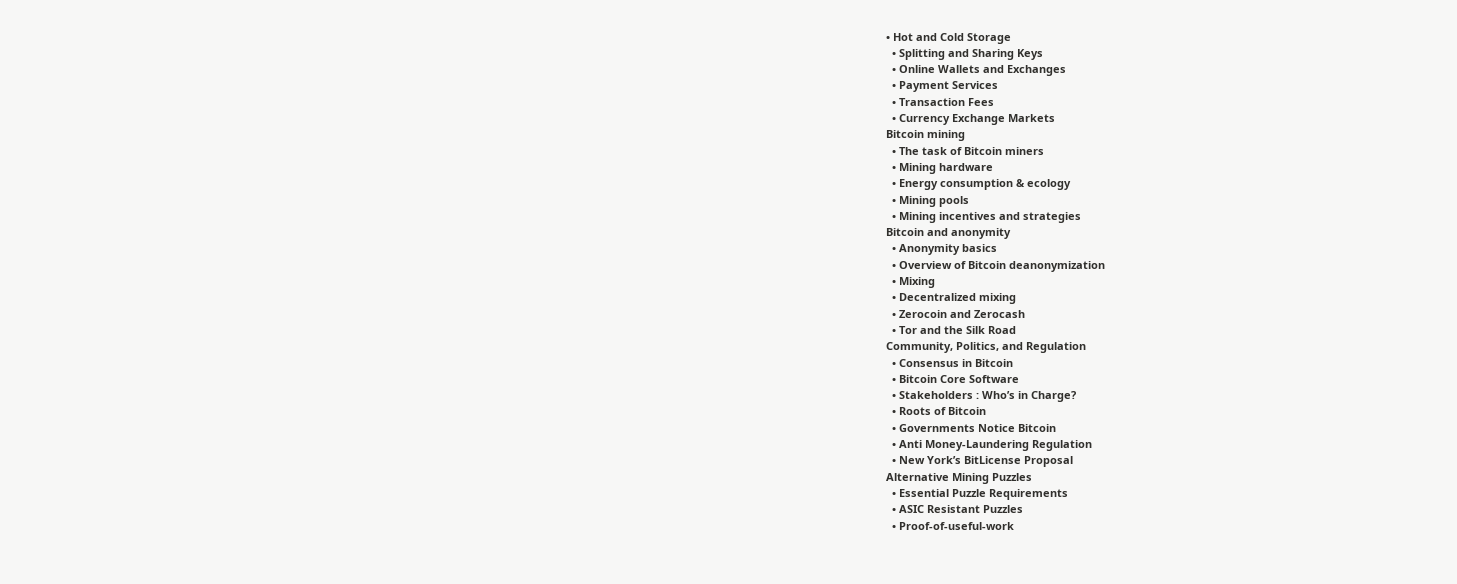• Hot and Cold Storage
  • Splitting and Sharing Keys
  • Online Wallets and Exchanges
  • Payment Services
  • Transaction Fees
  • Currency Exchange Markets
Bitcoin mining
  • The task of Bitcoin miners
  • Mining hardware
  • Energy consumption & ecology
  • Mining pools
  • Mining incentives and strategies
Bitcoin and anonymity
  • Anonymity basics
  • Overview of Bitcoin deanonymization
  • Mixing
  • Decentralized mixing
  • Zerocoin and Zerocash
  • Tor and the Silk Road
Community, Politics, and Regulation
  • Consensus in Bitcoin
  • Bitcoin Core Software
  • Stakeholders : Who’s in Charge?
  • Roots of Bitcoin
  • Governments Notice Bitcoin
  • Anti Money-Laundering Regulation
  • New York’s BitLicense Proposal
Alternative Mining Puzzles
  • Essential Puzzle Requirements
  • ASIC Resistant Puzzles
  • Proof-of-useful-work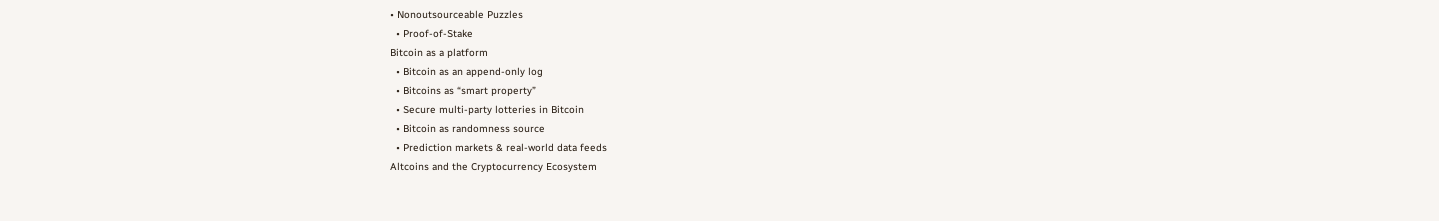• Nonoutsourceable Puzzles
  • Proof-of-Stake
Bitcoin as a platform
  • Bitcoin as an append-only log
  • Bitcoins as “smart property”
  • Secure multi-party lotteries in Bitcoin
  • Bitcoin as randomness source
  • Prediction markets & real-world data feeds
Altcoins and the Cryptocurrency Ecosystem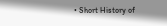• Short History of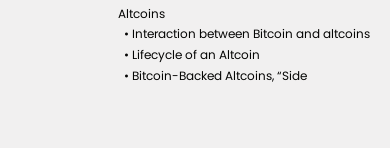Altcoins
  • Interaction between Bitcoin and altcoins
  • Lifecycle of an Altcoin
  • Bitcoin-Backed Altcoins, “Side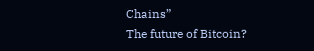Chains”
The future of Bitcoin?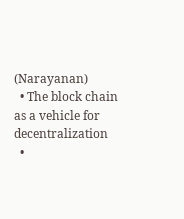(Narayanan)
  • The block chain as a vehicle for decentralization
  •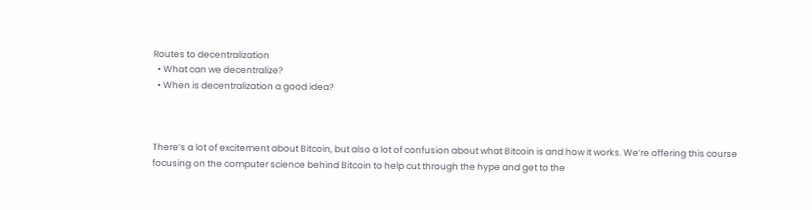Routes to decentralization
  • What can we decentralize?
  • When is decentralization a good idea?



There’s a lot of excitement about Bitcoin, but also a lot of confusion about what Bitcoin is and how it works. We’re offering this course focusing on the computer science behind Bitcoin to help cut through the hype and get to the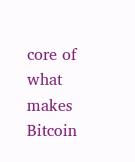core of what makes Bitcoin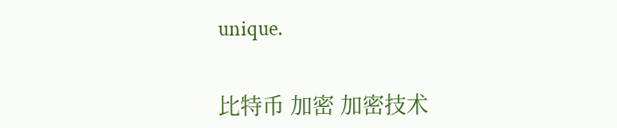unique.


比特币 加密 加密技术